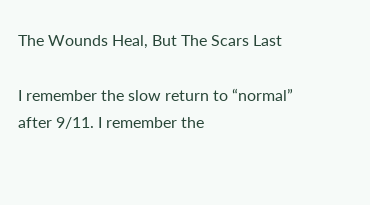The Wounds Heal, But The Scars Last

I remember the slow return to “normal” after 9/11. I remember the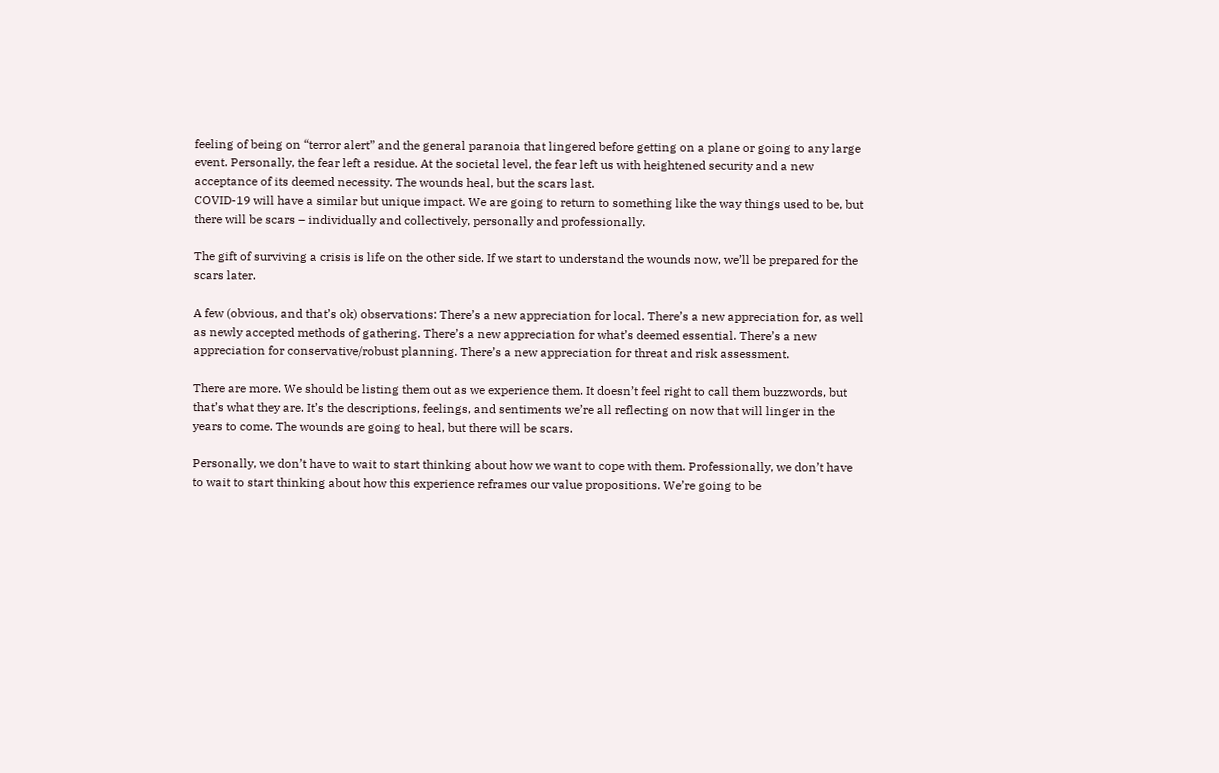feeling of being on “terror alert” and the general paranoia that lingered before getting on a plane or going to any large event. Personally, the fear left a residue. At the societal level, the fear left us with heightened security and a new acceptance of its deemed necessity. The wounds heal, but the scars last.
COVID-19 will have a similar but unique impact. We are going to return to something like the way things used to be, but there will be scars – individually and collectively, personally and professionally.

The gift of surviving a crisis is life on the other side. If we start to understand the wounds now, we’ll be prepared for the scars later.

A few (obvious, and that’s ok) observations: There’s a new appreciation for local. There’s a new appreciation for, as well as newly accepted methods of gathering. There’s a new appreciation for what’s deemed essential. There’s a new appreciation for conservative/robust planning. There’s a new appreciation for threat and risk assessment.

There are more. We should be listing them out as we experience them. It doesn’t feel right to call them buzzwords, but that’s what they are. It’s the descriptions, feelings, and sentiments we’re all reflecting on now that will linger in the years to come. The wounds are going to heal, but there will be scars.

Personally, we don’t have to wait to start thinking about how we want to cope with them. Professionally, we don’t have to wait to start thinking about how this experience reframes our value propositions. We’re going to be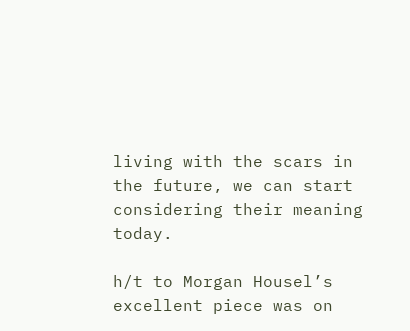living with the scars in the future, we can start considering their meaning today.

h/t to Morgan Housel’s excellent piece was on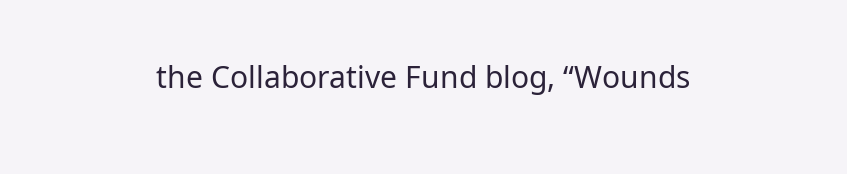the Collaborative Fund blog, “Wounds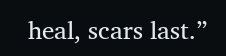heal, scars last.”